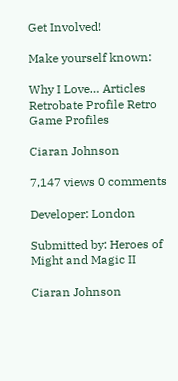Get Involved!

Make yourself known:

Why I Love… Articles Retrobate Profile Retro Game Profiles

Ciaran Johnson

7,147 views 0 comments

Developer: London

Submitted by: Heroes of Might and Magic II

Ciaran Johnson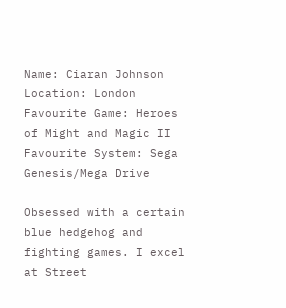Name: Ciaran Johnson
Location: London
Favourite Game: Heroes of Might and Magic II
Favourite System: Sega Genesis/Mega Drive

Obsessed with a certain blue hedgehog and fighting games. I excel at Street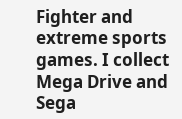Fighter and extreme sports games. I collect Mega Drive and Sega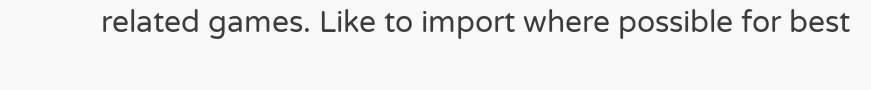related games. Like to import where possible for best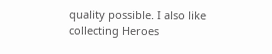quality possible. I also like collecting Heroes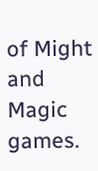of Might and Magic games.